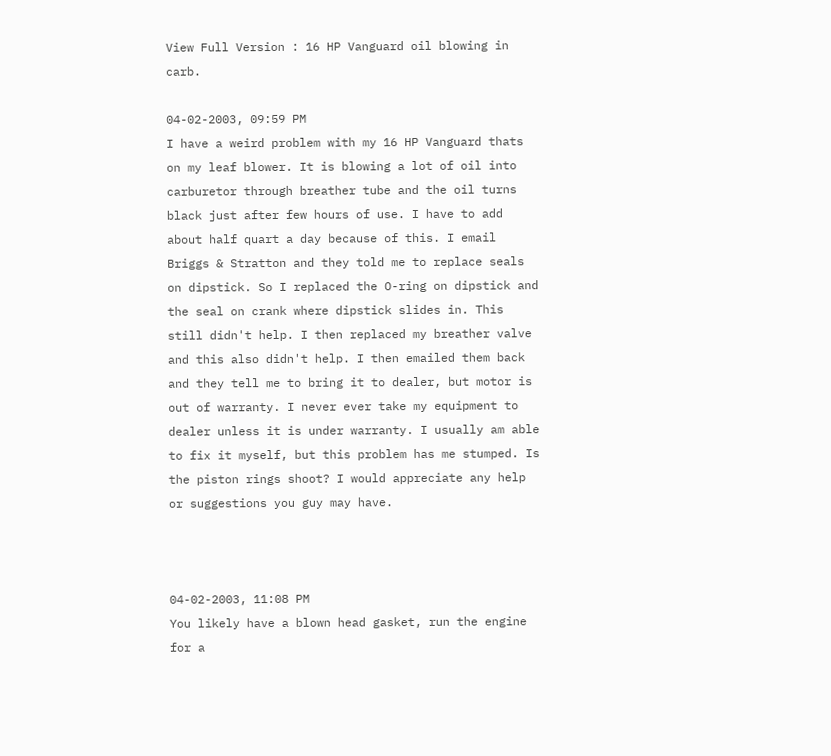View Full Version : 16 HP Vanguard oil blowing in carb.

04-02-2003, 09:59 PM
I have a weird problem with my 16 HP Vanguard thats on my leaf blower. It is blowing a lot of oil into carburetor through breather tube and the oil turns black just after few hours of use. I have to add about half quart a day because of this. I email Briggs & Stratton and they told me to replace seals on dipstick. So I replaced the O-ring on dipstick and the seal on crank where dipstick slides in. This still didn't help. I then replaced my breather valve and this also didn't help. I then emailed them back and they tell me to bring it to dealer, but motor is out of warranty. I never ever take my equipment to dealer unless it is under warranty. I usually am able to fix it myself, but this problem has me stumped. Is the piston rings shoot? I would appreciate any help or suggestions you guy may have.



04-02-2003, 11:08 PM
You likely have a blown head gasket, run the engine for a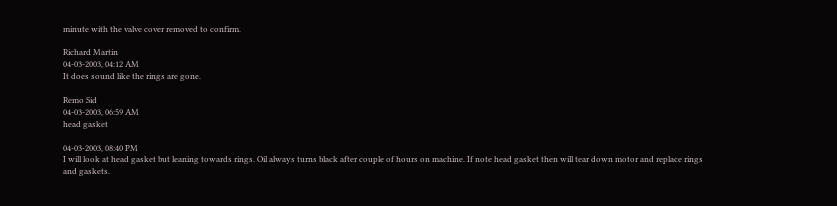minute with the valve cover removed to confirm.

Richard Martin
04-03-2003, 04:12 AM
It does sound like the rings are gone.

Remo Sid
04-03-2003, 06:59 AM
head gasket

04-03-2003, 08:40 PM
I will look at head gasket but leaning towards rings. Oil always turns black after couple of hours on machine. If note head gasket then will tear down motor and replace rings and gaskets.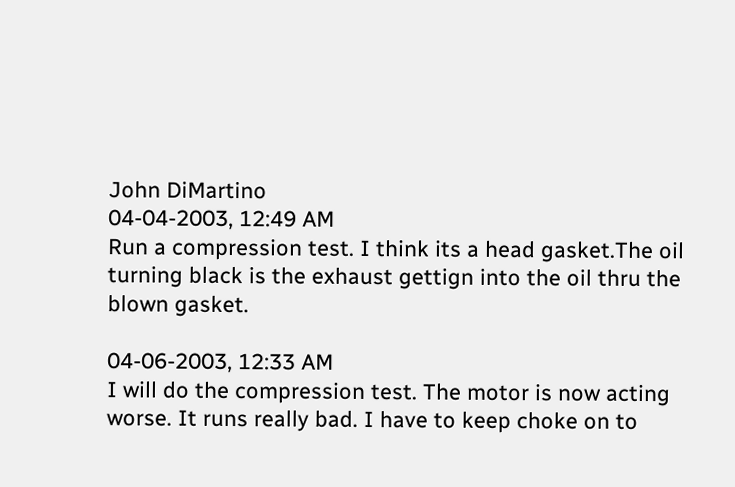John DiMartino
04-04-2003, 12:49 AM
Run a compression test. I think its a head gasket.The oil turning black is the exhaust gettign into the oil thru the blown gasket.

04-06-2003, 12:33 AM
I will do the compression test. The motor is now acting worse. It runs really bad. I have to keep choke on to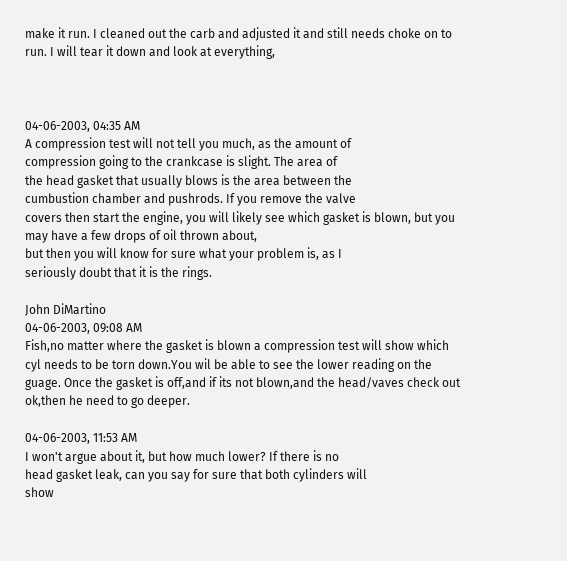make it run. I cleaned out the carb and adjusted it and still needs choke on to run. I will tear it down and look at everything,



04-06-2003, 04:35 AM
A compression test will not tell you much, as the amount of
compression going to the crankcase is slight. The area of
the head gasket that usually blows is the area between the
cumbustion chamber and pushrods. If you remove the valve
covers then start the engine, you will likely see which gasket is blown, but you may have a few drops of oil thrown about,
but then you will know for sure what your problem is, as I
seriously doubt that it is the rings.

John DiMartino
04-06-2003, 09:08 AM
Fish,no matter where the gasket is blown a compression test will show which cyl needs to be torn down.You wil be able to see the lower reading on the guage. Once the gasket is off,and if its not blown,and the head/vaves check out ok,then he need to go deeper.

04-06-2003, 11:53 AM
I won't argue about it, but how much lower? If there is no
head gasket leak, can you say for sure that both cylinders will
show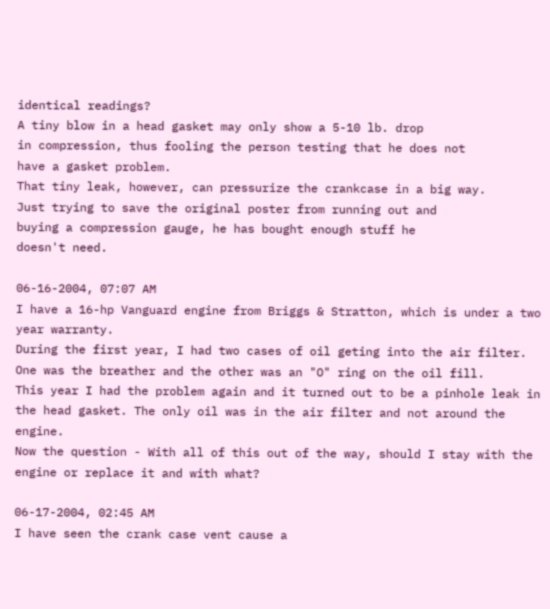identical readings?
A tiny blow in a head gasket may only show a 5-10 lb. drop
in compression, thus fooling the person testing that he does not
have a gasket problem.
That tiny leak, however, can pressurize the crankcase in a big way.
Just trying to save the original poster from running out and
buying a compression gauge, he has bought enough stuff he
doesn't need.

06-16-2004, 07:07 AM
I have a 16-hp Vanguard engine from Briggs & Stratton, which is under a two year warranty.
During the first year, I had two cases of oil geting into the air filter. One was the breather and the other was an "O" ring on the oil fill.
This year I had the problem again and it turned out to be a pinhole leak in the head gasket. The only oil was in the air filter and not around the engine.
Now the question - With all of this out of the way, should I stay with the engine or replace it and with what?

06-17-2004, 02:45 AM
I have seen the crank case vent cause a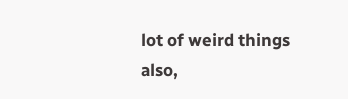lot of weird things also,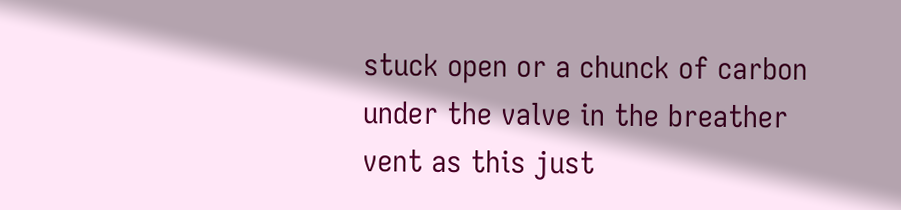stuck open or a chunck of carbon under the valve in the breather vent as this just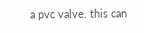a pvc valve. this can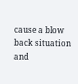cause a blow back situation and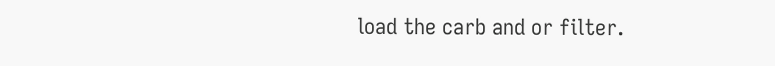load the carb and or filter.